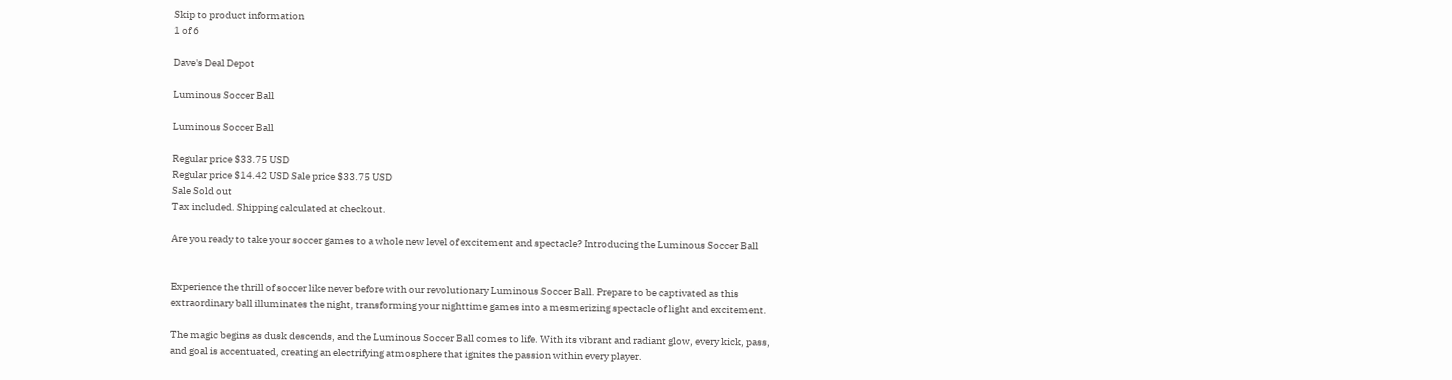Skip to product information
1 of 6

Dave's Deal Depot

Luminous Soccer Ball

Luminous Soccer Ball

Regular price $33.75 USD
Regular price $14.42 USD Sale price $33.75 USD
Sale Sold out
Tax included. Shipping calculated at checkout.

Are you ready to take your soccer games to a whole new level of excitement and spectacle? Introducing the Luminous Soccer Ball


Experience the thrill of soccer like never before with our revolutionary Luminous Soccer Ball. Prepare to be captivated as this extraordinary ball illuminates the night, transforming your nighttime games into a mesmerizing spectacle of light and excitement.

The magic begins as dusk descends, and the Luminous Soccer Ball comes to life. With its vibrant and radiant glow, every kick, pass, and goal is accentuated, creating an electrifying atmosphere that ignites the passion within every player.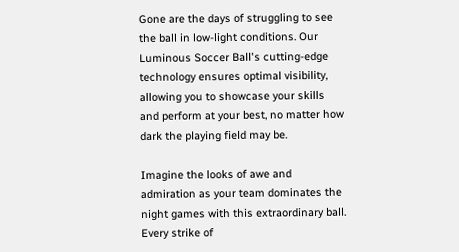Gone are the days of struggling to see the ball in low-light conditions. Our Luminous Soccer Ball's cutting-edge technology ensures optimal visibility, allowing you to showcase your skills and perform at your best, no matter how dark the playing field may be.

Imagine the looks of awe and admiration as your team dominates the night games with this extraordinary ball. Every strike of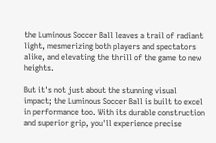the Luminous Soccer Ball leaves a trail of radiant light, mesmerizing both players and spectators alike, and elevating the thrill of the game to new heights.

But it's not just about the stunning visual impact; the Luminous Soccer Ball is built to excel in performance too. With its durable construction and superior grip, you'll experience precise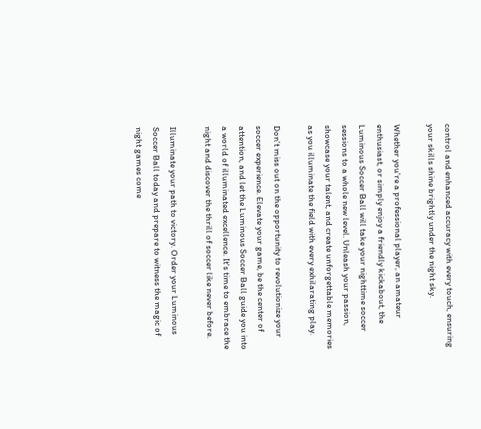control and enhanced accuracy with every touch, ensuring your skills shine brightly under the night sky.

Whether you're a professional player, an amateur enthusiast, or simply enjoy a friendly kickabout, the Luminous Soccer Ball will take your nighttime soccer sessions to a whole new level. Unleash your passion, showcase your talent, and create unforgettable memories as you illuminate the field with every exhilarating play.

Don't miss out on the opportunity to revolutionize your soccer experience. Elevate your game, be the center of attention, and let the Luminous Soccer Ball guide you into a world of illuminated excellence. It's time to embrace the night and discover the thrill of soccer like never before.

Illuminate your path to victory. Order your Luminous Soccer Ball today and prepare to witness the magic of night games come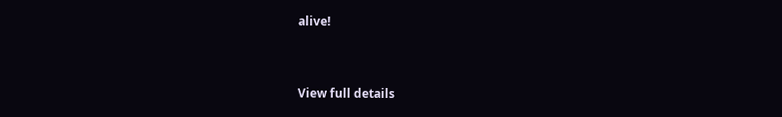alive!


View full details